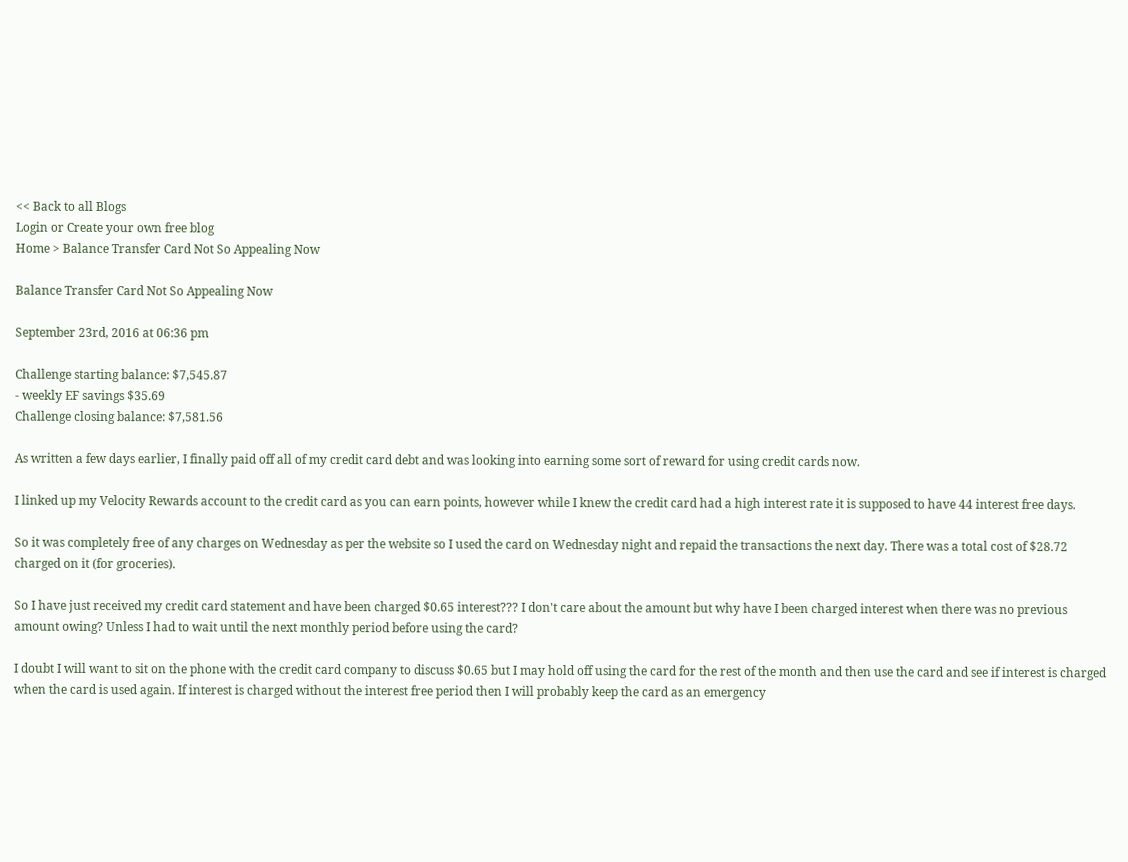<< Back to all Blogs
Login or Create your own free blog
Home > Balance Transfer Card Not So Appealing Now

Balance Transfer Card Not So Appealing Now

September 23rd, 2016 at 06:36 pm

Challenge starting balance: $7,545.87
- weekly EF savings $35.69
Challenge closing balance: $7,581.56

As written a few days earlier, I finally paid off all of my credit card debt and was looking into earning some sort of reward for using credit cards now.

I linked up my Velocity Rewards account to the credit card as you can earn points, however while I knew the credit card had a high interest rate it is supposed to have 44 interest free days.

So it was completely free of any charges on Wednesday as per the website so I used the card on Wednesday night and repaid the transactions the next day. There was a total cost of $28.72 charged on it (for groceries).

So I have just received my credit card statement and have been charged $0.65 interest??? I don't care about the amount but why have I been charged interest when there was no previous amount owing? Unless I had to wait until the next monthly period before using the card?

I doubt I will want to sit on the phone with the credit card company to discuss $0.65 but I may hold off using the card for the rest of the month and then use the card and see if interest is charged when the card is used again. If interest is charged without the interest free period then I will probably keep the card as an emergency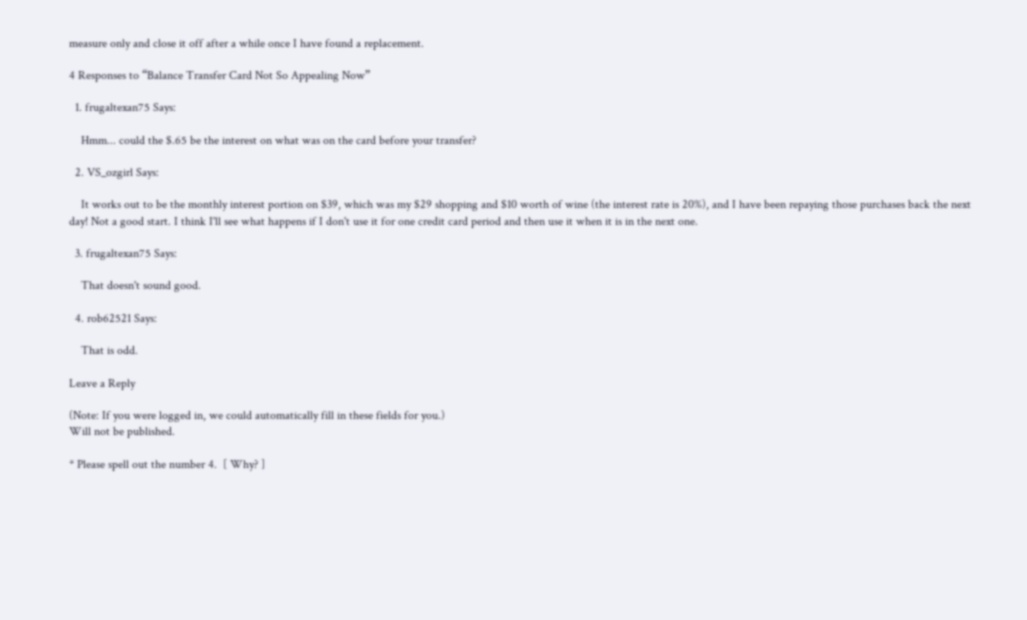measure only and close it off after a while once I have found a replacement.

4 Responses to “Balance Transfer Card Not So Appealing Now”

  1. frugaltexan75 Says:

    Hmm... could the $.65 be the interest on what was on the card before your transfer?

  2. VS_ozgirl Says:

    It works out to be the monthly interest portion on $39, which was my $29 shopping and $10 worth of wine (the interest rate is 20%), and I have been repaying those purchases back the next day! Not a good start. I think I'll see what happens if I don't use it for one credit card period and then use it when it is in the next one.

  3. frugaltexan75 Says:

    That doesn't sound good.

  4. rob62521 Says:

    That is odd.

Leave a Reply

(Note: If you were logged in, we could automatically fill in these fields for you.)
Will not be published.

* Please spell out the number 4.  [ Why? ]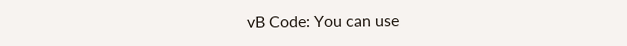vB Code: You can use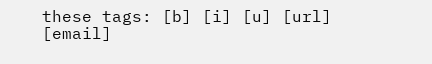these tags: [b] [i] [u] [url] [email]